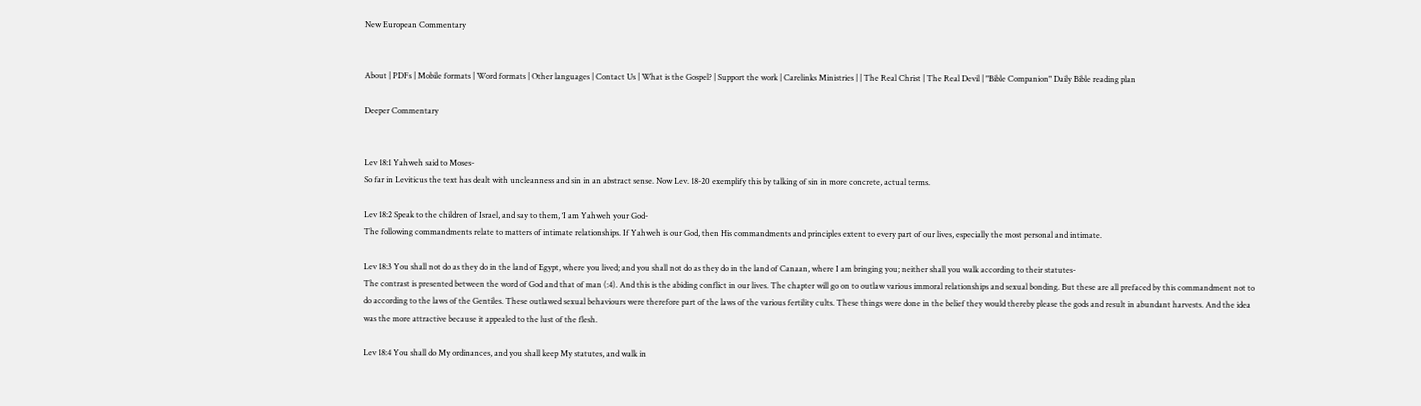New European Commentary


About | PDFs | Mobile formats | Word formats | Other languages | Contact Us | What is the Gospel? | Support the work | Carelinks Ministries | | The Real Christ | The Real Devil | "Bible Companion" Daily Bible reading plan

Deeper Commentary


Lev 18:1 Yahweh said to Moses-
So far in Leviticus the text has dealt with uncleanness and sin in an abstract sense. Now Lev. 18-20 exemplify this by talking of sin in more concrete, actual terms.

Lev 18:2 Speak to the children of Israel, and say to them, ‘I am Yahweh your God-
The following commandments relate to matters of intimate relationships. If Yahweh is our God, then His commandments and principles extent to every part of our lives, especially the most personal and intimate.

Lev 18:3 You shall not do as they do in the land of Egypt, where you lived; and you shall not do as they do in the land of Canaan, where I am bringing you; neither shall you walk according to their statutes-
The contrast is presented between the word of God and that of man (:4). And this is the abiding conflict in our lives. The chapter will go on to outlaw various immoral relationships and sexual bonding. But these are all prefaced by this commandment not to do according to the laws of the Gentiles. These outlawed sexual behaviours were therefore part of the laws of the various fertility cults. These things were done in the belief they would thereby please the gods and result in abundant harvests. And the idea was the more attractive because it appealed to the lust of the flesh.

Lev 18:4 You shall do My ordinances, and you shall keep My statutes, and walk in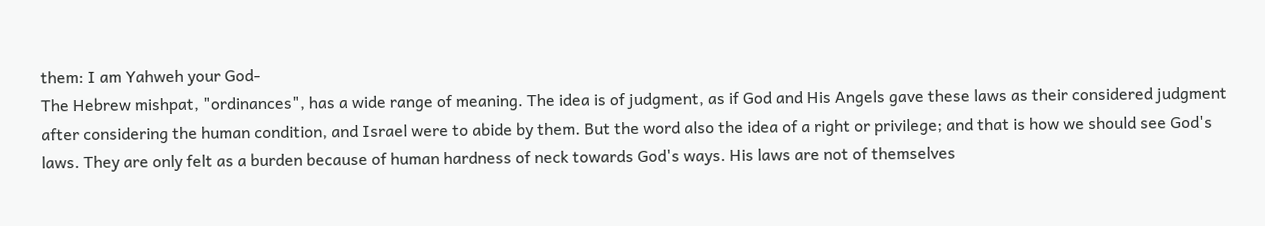them: I am Yahweh your God-
The Hebrew mishpat, "ordinances", has a wide range of meaning. The idea is of judgment, as if God and His Angels gave these laws as their considered judgment after considering the human condition, and Israel were to abide by them. But the word also the idea of a right or privilege; and that is how we should see God's laws. They are only felt as a burden because of human hardness of neck towards God's ways. His laws are not of themselves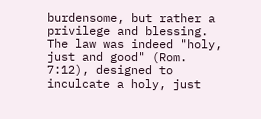burdensome, but rather a privilege and blessing. The law was indeed "holy, just and good" (Rom. 7:12), designed to inculcate a holy, just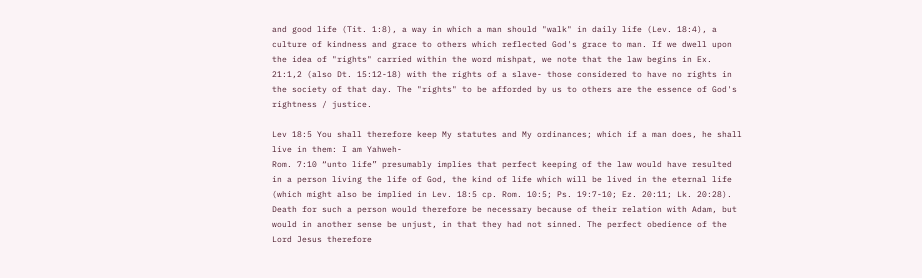and good life (Tit. 1:8), a way in which a man should "walk" in daily life (Lev. 18:4), a culture of kindness and grace to others which reflected God's grace to man. If we dwell upon the idea of "rights" carried within the word mishpat, we note that the law begins in Ex. 21:1,2 (also Dt. 15:12-18) with the rights of a slave- those considered to have no rights in the society of that day. The "rights" to be afforded by us to others are the essence of God's rightness / justice.

Lev 18:5 You shall therefore keep My statutes and My ordinances; which if a man does, he shall live in them: I am Yahweh-
Rom. 7:10 “unto life” presumably implies that perfect keeping of the law would have resulted in a person living the life of God, the kind of life which will be lived in the eternal life (which might also be implied in Lev. 18:5 cp. Rom. 10:5; Ps. 19:7-10; Ez. 20:11; Lk. 20:28). Death for such a person would therefore be necessary because of their relation with Adam, but would in another sense be unjust, in that they had not sinned. The perfect obedience of the Lord Jesus therefore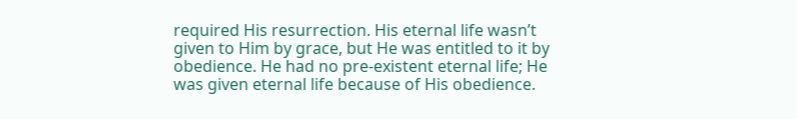required His resurrection. His eternal life wasn’t given to Him by grace, but He was entitled to it by obedience. He had no pre-existent eternal life; He was given eternal life because of His obedience.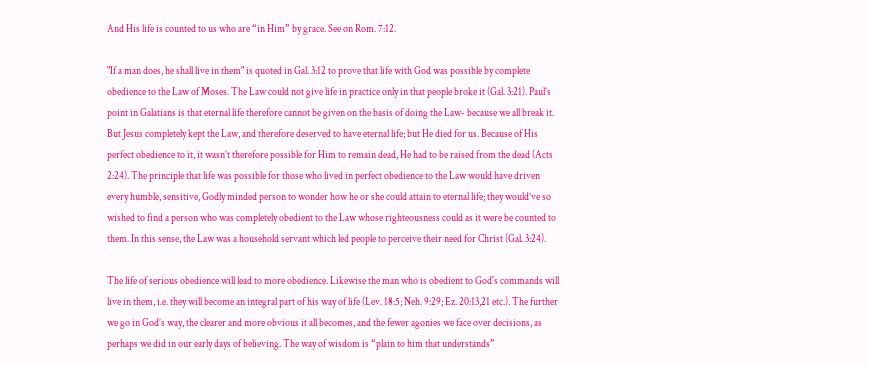And His life is counted to us who are “in Him” by grace. See on Rom. 7:12.

"If a man does, he shall live in them" is quoted in Gal. 3:12 to prove that life with God was possible by complete obedience to the Law of Moses. The Law could not give life in practice only in that people broke it (Gal. 3:21). Paul’s point in Galatians is that eternal life therefore cannot be given on the basis of doing the Law- because we all break it. But Jesus completely kept the Law, and therefore deserved to have eternal life; but He died for us. Because of His perfect obedience to it, it wasn’t therefore possible for Him to remain dead, He had to be raised from the dead (Acts 2:24). The principle that life was possible for those who lived in perfect obedience to the Law would have driven every humble, sensitive, Godly minded person to wonder how he or she could attain to eternal life; they would’ve so wished to find a person who was completely obedient to the Law whose righteousness could as it were be counted to them. In this sense, the Law was a household servant which led people to perceive their need for Christ (Gal. 3:24).

The life of serious obedience will lead to more obedience. Likewise the man who is obedient to God's commands will live in them, i.e. they will become an integral part of his way of life (Lev. 18:5; Neh. 9:29; Ez. 20:13,21 etc.). The further we go in God’s way, the clearer and more obvious it all becomes, and the fewer agonies we face over decisions, as perhaps we did in our early days of believing. The way of wisdom is “plain to him that understands”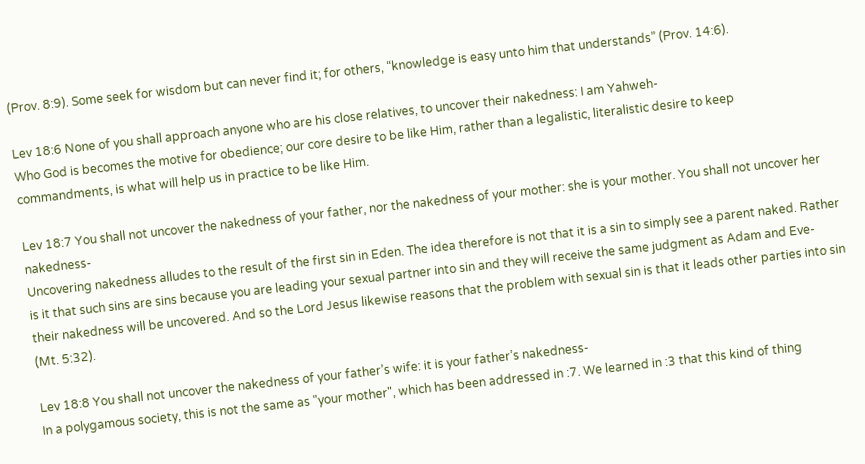(Prov. 8:9). Some seek for wisdom but can never find it; for others, “knowledge is easy unto him that understands” (Prov. 14:6).

Lev 18:6 None of you shall approach anyone who are his close relatives, to uncover their nakedness: I am Yahweh-
Who God is becomes the motive for obedience; our core desire to be like Him, rather than a legalistic, literalistic desire to keep commandments, is what will help us in practice to be like Him.

Lev 18:7 You shall not uncover the nakedness of your father, nor the nakedness of your mother: she is your mother. You shall not uncover her nakedness-
Uncovering nakedness alludes to the result of the first sin in Eden. The idea therefore is not that it is a sin to simply see a parent naked. Rather is it that such sins are sins because you are leading your sexual partner into sin and they will receive the same judgment as Adam and Eve- their nakedness will be uncovered. And so the Lord Jesus likewise reasons that the problem with sexual sin is that it leads other parties into sin (Mt. 5:32).

Lev 18:8 You shall not uncover the nakedness of your father’s wife: it is your father’s nakedness-
In a polygamous society, this is not the same as "your mother", which has been addressed in :7. We learned in :3 that this kind of thing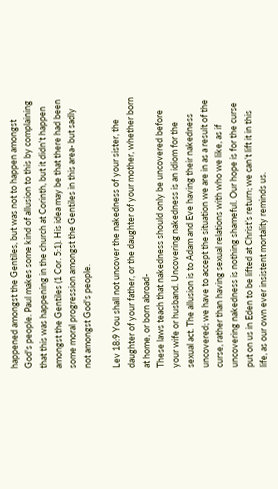happened amongst the Gentiles, but was not to happen amongst God's people. Paul makes some kind of allusion to this by complaining that this was happening in the church at Corinth, but it didn't happen amongst the Gentiles (1 Cor. 5:1). His idea may be that there had been some moral progression amongst the Gentiles in this area- but sadly not amongst God's people.

Lev 18:9 You shall not uncover the nakedness of your sister, the daughter of your father, or the daughter of your mother, whether born at home, or born abroad-
These laws teach that nakedness should only be uncovered before your wife or husband. Uncovering nakedness is an idiom for the sexual act. The allusion is to Adam and Eve having their nakedness uncovered; we have to accept the situation we are in as a result of the curse, rather than having sexual relations with who we like, as if uncovering nakedness is nothing shameful. Our hope is for the curse put on us in Eden to be lifted at Christ’s return; we can’t lift it in this life, as our own ever insistent mortality reminds us.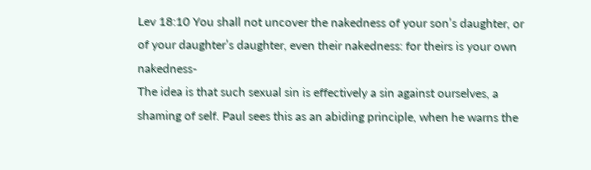Lev 18:10 You shall not uncover the nakedness of your son’s daughter, or of your daughter’s daughter, even their nakedness: for theirs is your own nakedness-
The idea is that such sexual sin is effectively a sin against ourselves, a shaming of self. Paul sees this as an abiding principle, when he warns the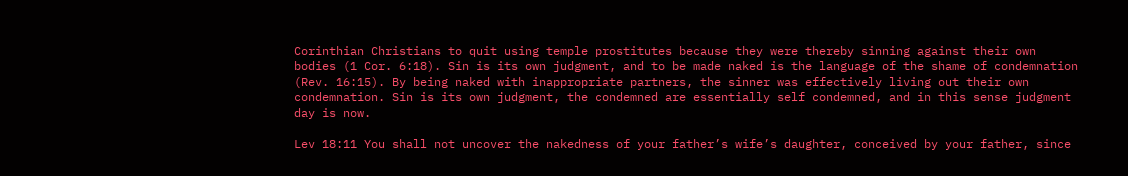Corinthian Christians to quit using temple prostitutes because they were thereby sinning against their own bodies (1 Cor. 6:18). Sin is its own judgment, and to be made naked is the language of the shame of condemnation (Rev. 16:15). By being naked with inappropriate partners, the sinner was effectively living out their own condemnation. Sin is its own judgment, the condemned are essentially self condemned, and in this sense judgment day is now.

Lev 18:11 You shall not uncover the nakedness of your father’s wife’s daughter, conceived by your father, since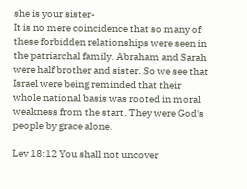she is your sister-
It is no mere coincidence that so many of these forbidden relationships were seen in the patriarchal family. Abraham and Sarah were half brother and sister. So we see that Israel were being reminded that their whole national basis was rooted in moral weakness from the start. They were God's people by grace alone.

Lev 18:12 You shall not uncover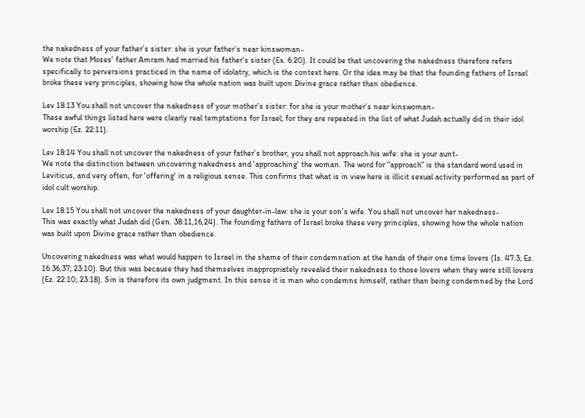the nakedness of your father’s sister: she is your father’s near kinswoman-
We note that Moses' father Amram had married his father's sister (Ex. 6:20). It could be that uncovering the nakedness therefore refers specifically to perversions practiced in the name of idolatry, which is the context here. Or the idea may be that the founding fathers of Israel broke these very principles, showing how the whole nation was built upon Divine grace rather than obedience.

Lev 18:13 You shall not uncover the nakedness of your mother’s sister: for she is your mother’s near kinswoman-
These awful things listed here were clearly real temptations for Israel; for they are repeated in the list of what Judah actually did in their idol worship (Ez. 22:11).

Lev 18:14 You shall not uncover the nakedness of your father’s brother, you shall not approach his wife: she is your aunt-
We note the distinction between uncovering nakedness and 'approaching' the woman. The word for "approach" is the standard word used in Leviticus, and very often, for 'offering' in a religious sense. This confirms that what is in view here is illicit sexual activity performed as part of idol cult worship.

Lev 18:15 You shall not uncover the nakedness of your daughter-in-law: she is your son’s wife. You shall not uncover her nakedness-
This was exactly what Judah did (Gen. 38:11,16,24). The founding fathers of Israel broke these very principles, showing how the whole nation was built upon Divine grace rather than obedience.

Uncovering nakedness was what would happen to Israel in the shame of their condemnation at the hands of their one time lovers (Is. 47:3; Ez. 16:36,37; 23:10). But this was because they had themselves inappropriately revealed their nakedness to those lovers when they were still lovers (Ez. 22:10; 23:18). Sin is therefore its own judgment. In this sense it is man who condemns himself, rather than being condemned by the Lord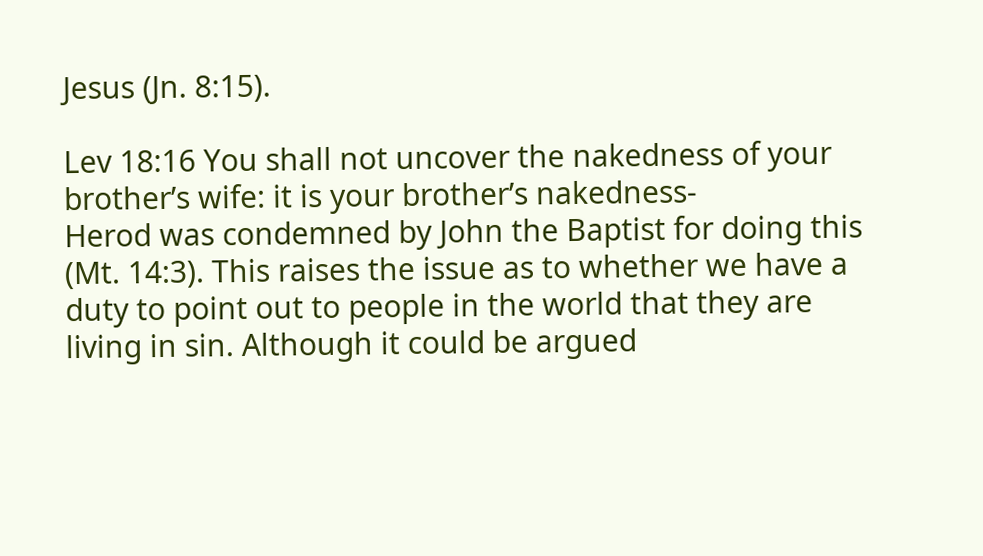Jesus (Jn. 8:15).

Lev 18:16 You shall not uncover the nakedness of your brother’s wife: it is your brother’s nakedness-
Herod was condemned by John the Baptist for doing this (Mt. 14:3). This raises the issue as to whether we have a duty to point out to people in the world that they are living in sin. Although it could be argued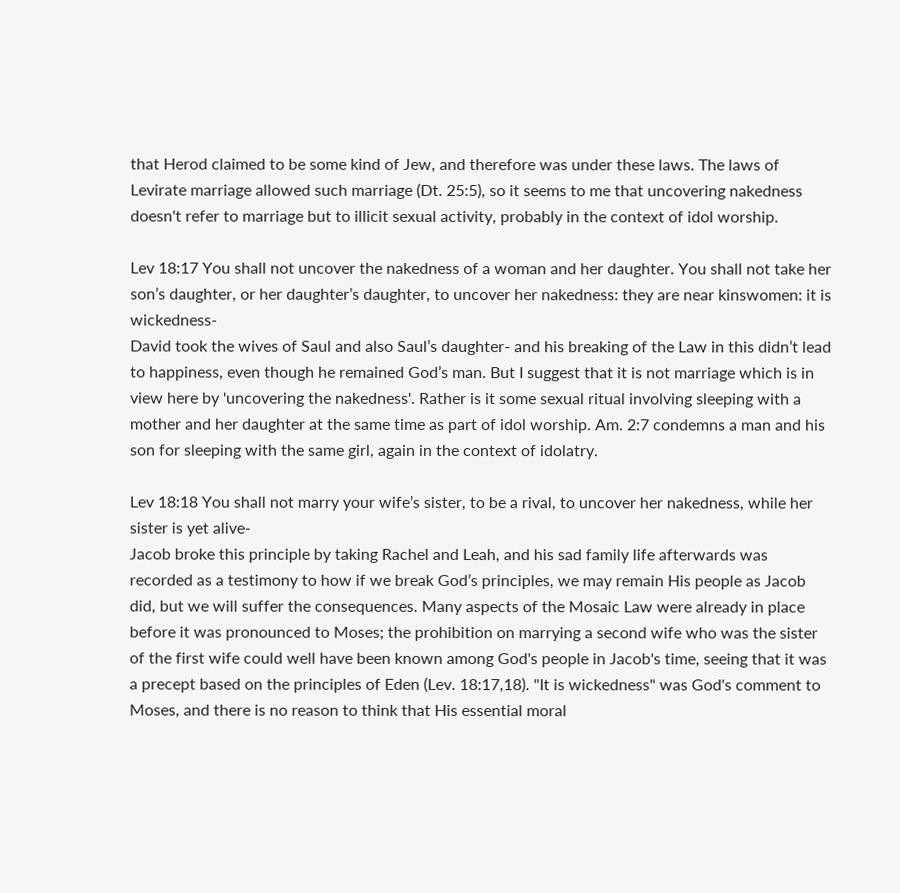that Herod claimed to be some kind of Jew, and therefore was under these laws. The laws of Levirate marriage allowed such marriage (Dt. 25:5), so it seems to me that uncovering nakedness doesn't refer to marriage but to illicit sexual activity, probably in the context of idol worship.

Lev 18:17 You shall not uncover the nakedness of a woman and her daughter. You shall not take her son’s daughter, or her daughter’s daughter, to uncover her nakedness: they are near kinswomen: it is wickedness-
David took the wives of Saul and also Saul’s daughter- and his breaking of the Law in this didn’t lead to happiness, even though he remained God’s man. But I suggest that it is not marriage which is in view here by 'uncovering the nakedness'. Rather is it some sexual ritual involving sleeping with a mother and her daughter at the same time as part of idol worship. Am. 2:7 condemns a man and his son for sleeping with the same girl, again in the context of idolatry.

Lev 18:18 You shall not marry your wife’s sister, to be a rival, to uncover her nakedness, while her sister is yet alive-
Jacob broke this principle by taking Rachel and Leah, and his sad family life afterwards was recorded as a testimony to how if we break God’s principles, we may remain His people as Jacob did, but we will suffer the consequences. Many aspects of the Mosaic Law were already in place before it was pronounced to Moses; the prohibition on marrying a second wife who was the sister of the first wife could well have been known among God's people in Jacob's time, seeing that it was a precept based on the principles of Eden (Lev. 18:17,18). "It is wickedness" was God's comment to Moses, and there is no reason to think that His essential moral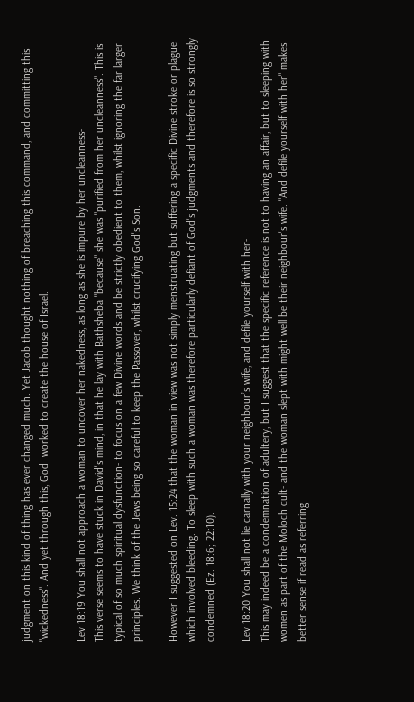judgment on this kind of thing has ever changed much. Yet Jacob thought nothing of breaching this command, and committing this "wickedness". And yet through this, God  worked to create the house of Israel.

Lev 18:19 You shall not approach a woman to uncover her nakedness, as long as she is impure by her uncleanness-
This verse seems to have stuck in David's mind, in that he lay with Bathsheba "because" she was "purified from her uncleanness". This is typical of so much spiritual dysfunction- to focus on a few Divine words and be strictly obedient to them, whilst ignoring the far larger principles. We think of the Jews being so careful to keep the Passover, whilst crucifying God's Son.

However I suggested on Lev. 15:24 that the woman in view was not simply menstruating but suffering a specific Divine stroke or plague which involved bleeding. To sleep with such a woman was therefore particularly defiant of God's judgments and therefore is so strongly condemned (Ez. 18:6; 22:10).

Lev 18:20 You shall not lie carnally with your neighbour’s wife, and defile yourself with her-
This may indeed be a condemnation of adultery, but I suggest that the specific reference is not to having an affair, but to sleeping with women as part of the Moloch cult- and the woman slept with might well be their neighbour's wife. "And defile yourself with her" makes better sense if read as referring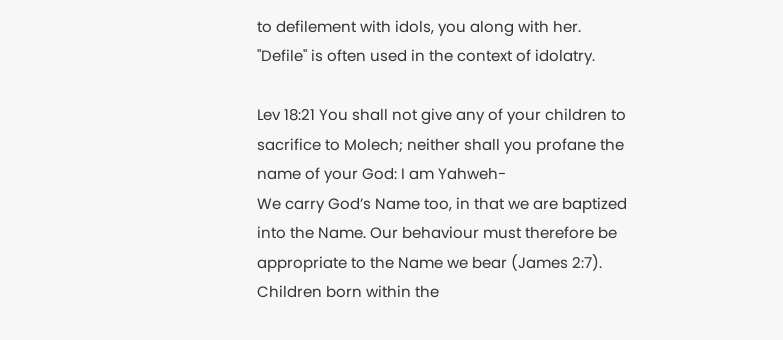to defilement with idols, you along with her. "Defile" is often used in the context of idolatry.

Lev 18:21 You shall not give any of your children to sacrifice to Molech; neither shall you profane the name of your God: I am Yahweh-
We carry God’s Name too, in that we are baptized into the Name. Our behaviour must therefore be appropriate to the Name we bear (James 2:7). Children born within the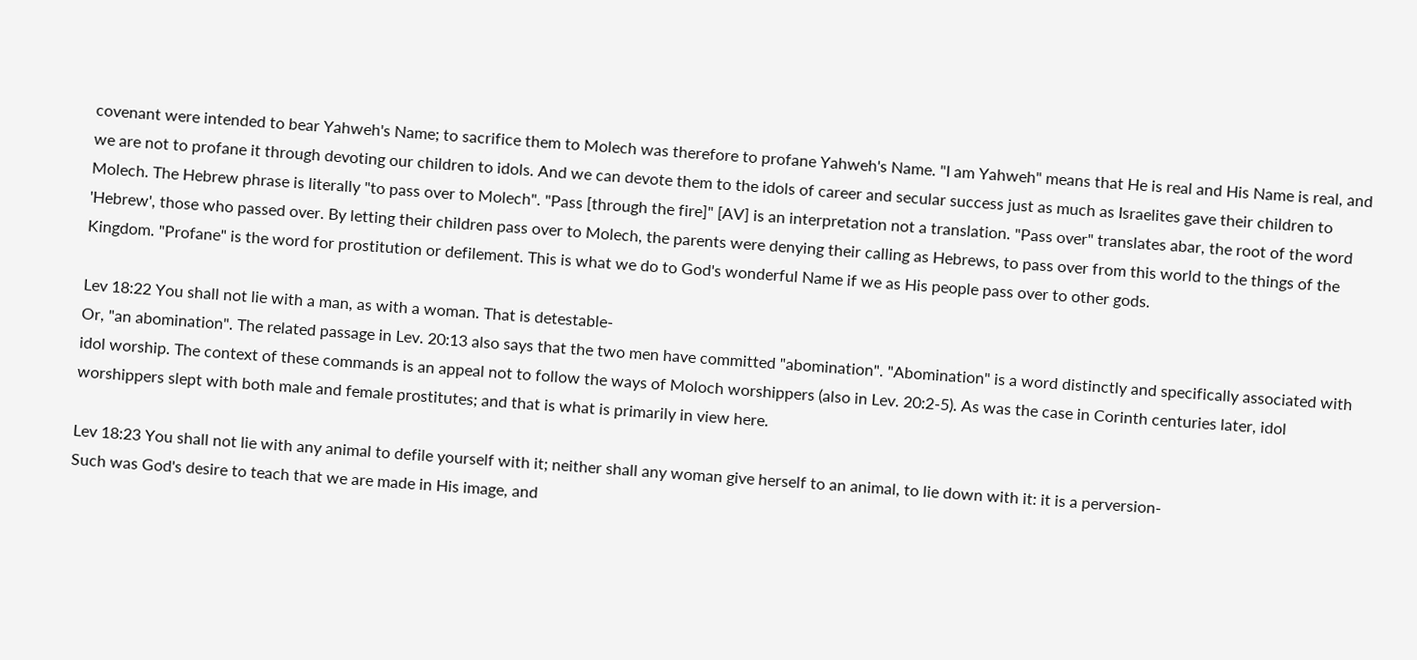covenant were intended to bear Yahweh's Name; to sacrifice them to Molech was therefore to profane Yahweh's Name. "I am Yahweh" means that He is real and His Name is real, and we are not to profane it through devoting our children to idols. And we can devote them to the idols of career and secular success just as much as Israelites gave their children to Molech. The Hebrew phrase is literally "to pass over to Molech". "Pass [through the fire]" [AV] is an interpretation not a translation. "Pass over" translates abar, the root of the word 'Hebrew', those who passed over. By letting their children pass over to Molech, the parents were denying their calling as Hebrews, to pass over from this world to the things of the Kingdom. "Profane" is the word for prostitution or defilement. This is what we do to God's wonderful Name if we as His people pass over to other gods.

Lev 18:22 You shall not lie with a man, as with a woman. That is detestable-
Or, "an abomination". The related passage in Lev. 20:13 also says that the two men have committed "abomination". "Abomination" is a word distinctly and specifically associated with idol worship. The context of these commands is an appeal not to follow the ways of Moloch worshippers (also in Lev. 20:2-5). As was the case in Corinth centuries later, idol worshippers slept with both male and female prostitutes; and that is what is primarily in view here.

Lev 18:23 You shall not lie with any animal to defile yourself with it; neither shall any woman give herself to an animal, to lie down with it: it is a perversion-
Such was God's desire to teach that we are made in His image, and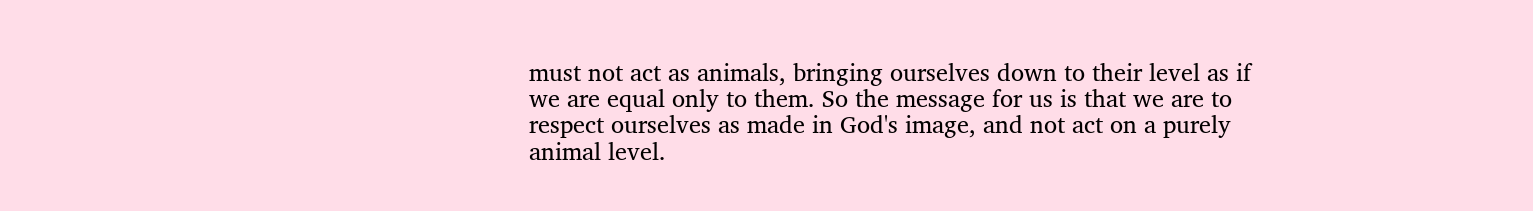must not act as animals, bringing ourselves down to their level as if we are equal only to them. So the message for us is that we are to respect ourselves as made in God's image, and not act on a purely animal level.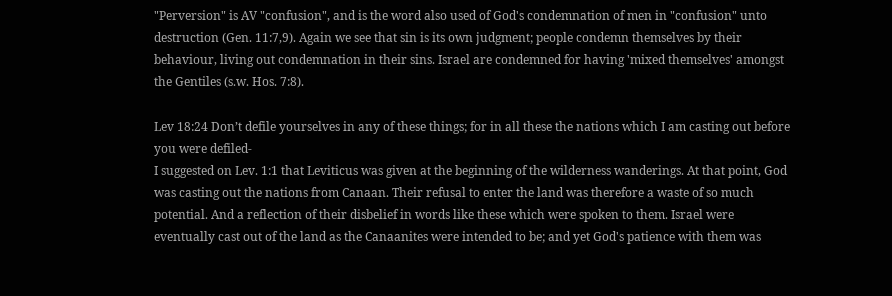"Perversion" is AV "confusion", and is the word also used of God's condemnation of men in "confusion" unto destruction (Gen. 11:7,9). Again we see that sin is its own judgment; people condemn themselves by their behaviour, living out condemnation in their sins. Israel are condemned for having 'mixed themselves' amongst the Gentiles (s.w. Hos. 7:8).

Lev 18:24 Don’t defile yourselves in any of these things; for in all these the nations which I am casting out before you were defiled-
I suggested on Lev. 1:1 that Leviticus was given at the beginning of the wilderness wanderings. At that point, God was casting out the nations from Canaan. Their refusal to enter the land was therefore a waste of so much potential. And a reflection of their disbelief in words like these which were spoken to them. Israel were eventually cast out of the land as the Canaanites were intended to be; and yet God's patience with them was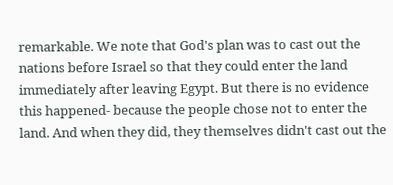remarkable. We note that God's plan was to cast out the nations before Israel so that they could enter the land immediately after leaving Egypt. But there is no evidence this happened- because the people chose not to enter the land. And when they did, they themselves didn't cast out the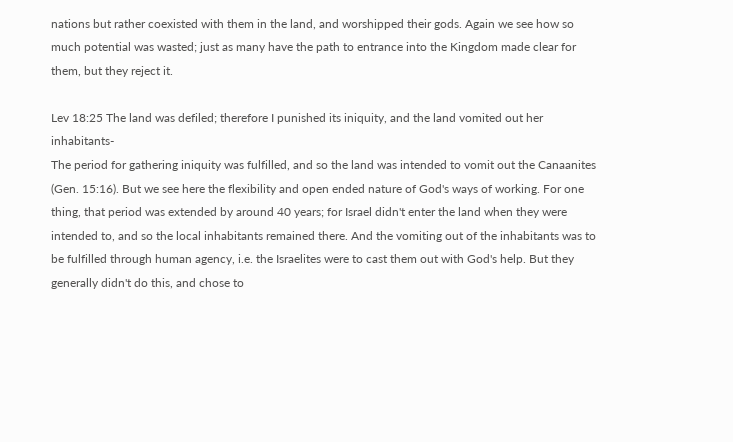nations but rather coexisted with them in the land, and worshipped their gods. Again we see how so much potential was wasted; just as many have the path to entrance into the Kingdom made clear for them, but they reject it.

Lev 18:25 The land was defiled; therefore I punished its iniquity, and the land vomited out her inhabitants-
The period for gathering iniquity was fulfilled, and so the land was intended to vomit out the Canaanites (Gen. 15:16). But we see here the flexibility and open ended nature of God's ways of working. For one thing, that period was extended by around 40 years; for Israel didn't enter the land when they were intended to, and so the local inhabitants remained there. And the vomiting out of the inhabitants was to be fulfilled through human agency, i.e. the Israelites were to cast them out with God's help. But they generally didn't do this, and chose to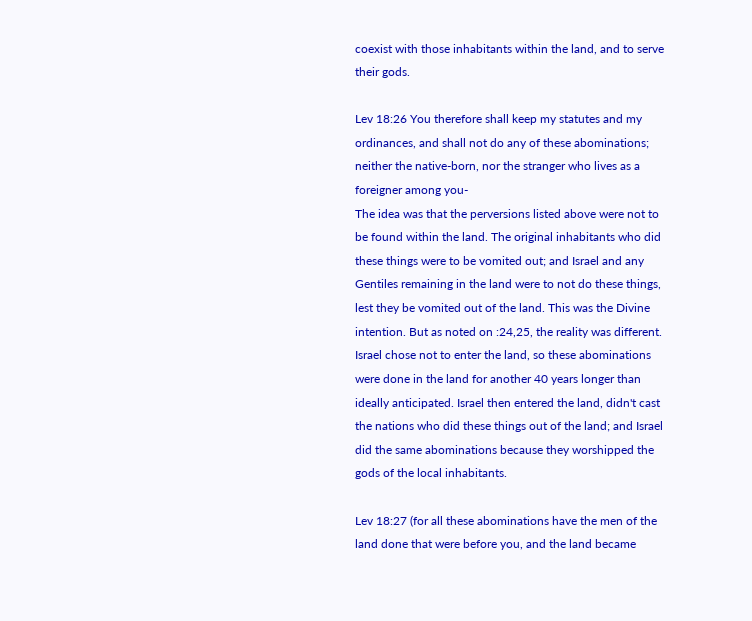coexist with those inhabitants within the land, and to serve their gods.

Lev 18:26 You therefore shall keep my statutes and my ordinances, and shall not do any of these abominations; neither the native-born, nor the stranger who lives as a foreigner among you-
The idea was that the perversions listed above were not to be found within the land. The original inhabitants who did these things were to be vomited out; and Israel and any Gentiles remaining in the land were to not do these things, lest they be vomited out of the land. This was the Divine intention. But as noted on :24,25, the reality was different. Israel chose not to enter the land, so these abominations were done in the land for another 40 years longer than ideally anticipated. Israel then entered the land, didn't cast the nations who did these things out of the land; and Israel did the same abominations because they worshipped the gods of the local inhabitants.

Lev 18:27 (for all these abominations have the men of the land done that were before you, and the land became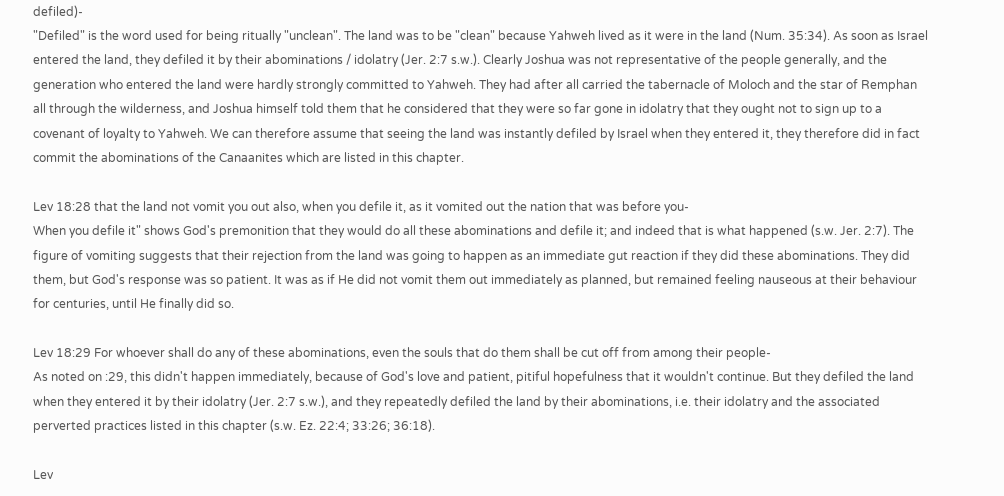defiled)-
"Defiled" is the word used for being ritually "unclean". The land was to be "clean" because Yahweh lived as it were in the land (Num. 35:34). As soon as Israel entered the land, they defiled it by their abominations / idolatry (Jer. 2:7 s.w.). Clearly Joshua was not representative of the people generally, and the generation who entered the land were hardly strongly committed to Yahweh. They had after all carried the tabernacle of Moloch and the star of Remphan all through the wilderness, and Joshua himself told them that he considered that they were so far gone in idolatry that they ought not to sign up to a covenant of loyalty to Yahweh. We can therefore assume that seeing the land was instantly defiled by Israel when they entered it, they therefore did in fact commit the abominations of the Canaanites which are listed in this chapter.

Lev 18:28 that the land not vomit you out also, when you defile it, as it vomited out the nation that was before you-
When you defile it" shows God's premonition that they would do all these abominations and defile it; and indeed that is what happened (s.w. Jer. 2:7). The figure of vomiting suggests that their rejection from the land was going to happen as an immediate gut reaction if they did these abominations. They did them, but God's response was so patient. It was as if He did not vomit them out immediately as planned, but remained feeling nauseous at their behaviour for centuries, until He finally did so.

Lev 18:29 For whoever shall do any of these abominations, even the souls that do them shall be cut off from among their people-
As noted on :29, this didn't happen immediately, because of God's love and patient, pitiful hopefulness that it wouldn't continue. But they defiled the land when they entered it by their idolatry (Jer. 2:7 s.w.), and they repeatedly defiled the land by their abominations, i.e. their idolatry and the associated perverted practices listed in this chapter (s.w. Ez. 22:4; 33:26; 36:18).

Lev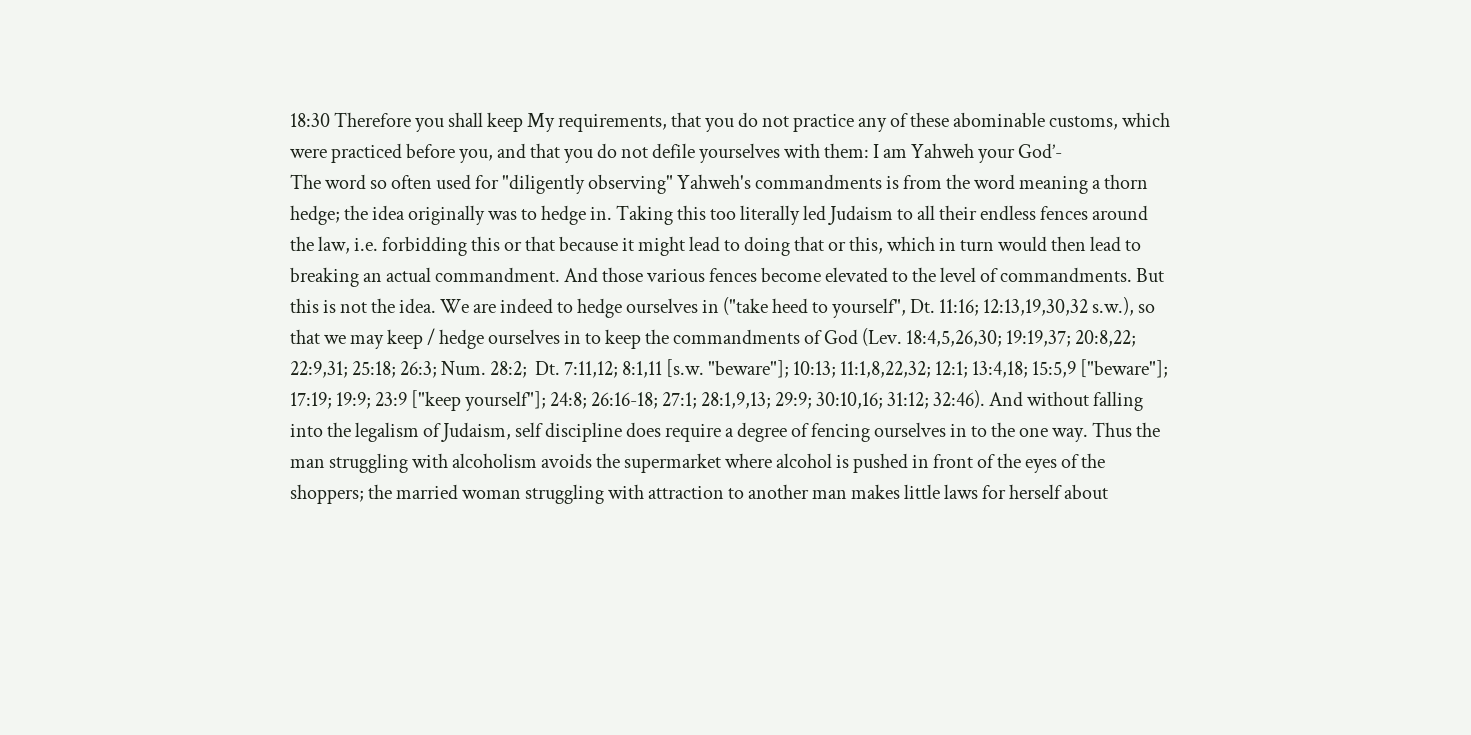18:30 Therefore you shall keep My requirements, that you do not practice any of these abominable customs, which were practiced before you, and that you do not defile yourselves with them: I am Yahweh your God’-
The word so often used for "diligently observing" Yahweh's commandments is from the word meaning a thorn hedge; the idea originally was to hedge in. Taking this too literally led Judaism to all their endless fences around the law, i.e. forbidding this or that because it might lead to doing that or this, which in turn would then lead to breaking an actual commandment. And those various fences become elevated to the level of commandments. But this is not the idea. We are indeed to hedge ourselves in ("take heed to yourself", Dt. 11:16; 12:13,19,30,32 s.w.), so that we may keep / hedge ourselves in to keep the commandments of God (Lev. 18:4,5,26,30; 19:19,37; 20:8,22; 22:9,31; 25:18; 26:3; Num. 28:2;  Dt. 7:11,12; 8:1,11 [s.w. "beware"]; 10:13; 11:1,8,22,32; 12:1; 13:4,18; 15:5,9 ["beware"]; 17:19; 19:9; 23:9 ["keep yourself"]; 24:8; 26:16-18; 27:1; 28:1,9,13; 29:9; 30:10,16; 31:12; 32:46). And without falling into the legalism of Judaism, self discipline does require a degree of fencing ourselves in to the one way. Thus the man struggling with alcoholism avoids the supermarket where alcohol is pushed in front of the eyes of the shoppers; the married woman struggling with attraction to another man makes little laws for herself about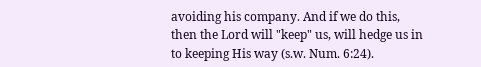avoiding his company. And if we do this, then the Lord will "keep" us, will hedge us in to keeping His way (s.w. Num. 6:24).